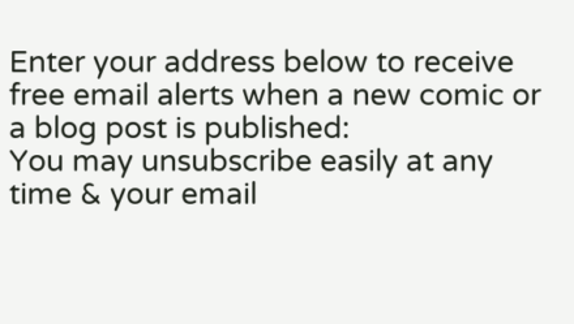Enter your address below to receive free email alerts when a new comic or a blog post is published:
You may unsubscribe easily at any time & your email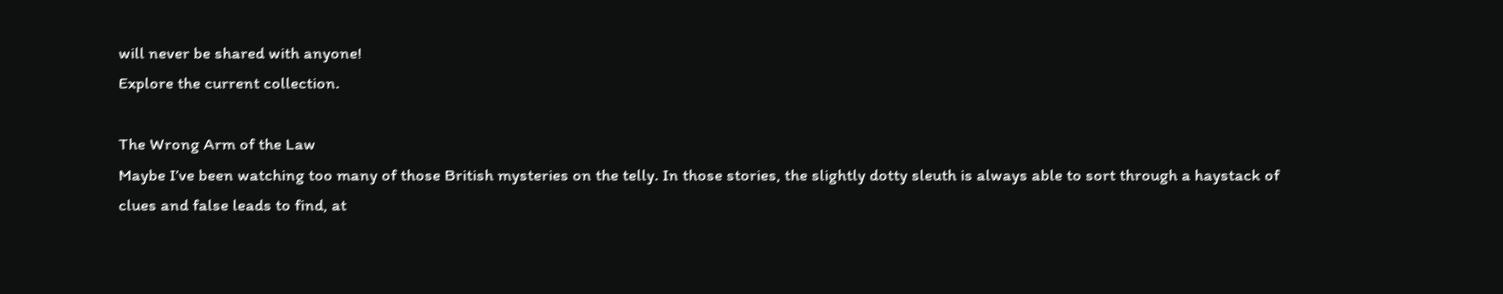will never be shared with anyone!
Explore the current collection.

The Wrong Arm of the Law
Maybe I’ve been watching too many of those British mysteries on the telly. In those stories, the slightly dotty sleuth is always able to sort through a haystack of clues and false leads to find, at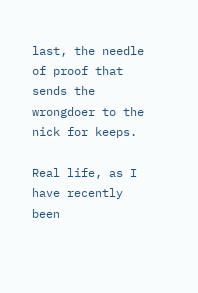last, the needle of proof that sends the wrongdoer to the nick for keeps.

Real life, as I have recently been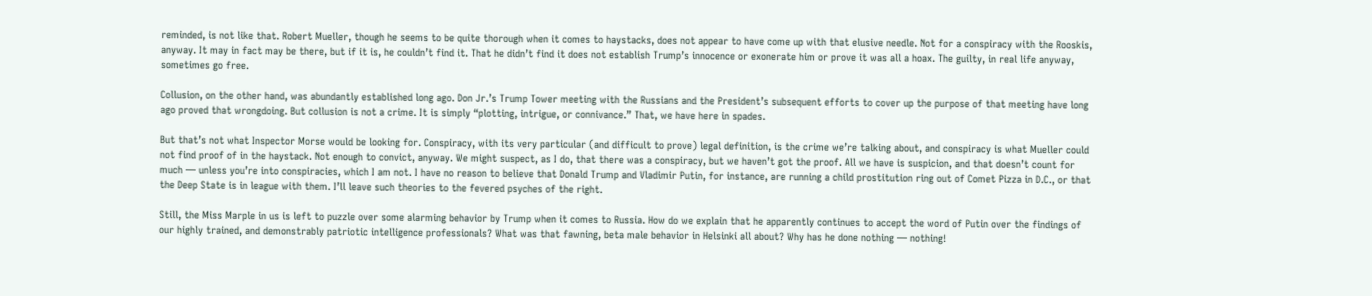reminded, is not like that. Robert Mueller, though he seems to be quite thorough when it comes to haystacks, does not appear to have come up with that elusive needle. Not for a conspiracy with the Rooskis, anyway. It may in fact may be there, but if it is, he couldn’t find it. That he didn’t find it does not establish Trump’s innocence or exonerate him or prove it was all a hoax. The guilty, in real life anyway, sometimes go free.

Collusion, on the other hand, was abundantly established long ago. Don Jr.’s Trump Tower meeting with the Russians and the President’s subsequent efforts to cover up the purpose of that meeting have long ago proved that wrongdoing. But collusion is not a crime. It is simply “plotting, intrigue, or connivance.” That, we have here in spades.

But that’s not what Inspector Morse would be looking for. Conspiracy, with its very particular (and difficult to prove) legal definition, is the crime we’re talking about, and conspiracy is what Mueller could not find proof of in the haystack. Not enough to convict, anyway. We might suspect, as I do, that there was a conspiracy, but we haven’t got the proof. All we have is suspicion, and that doesn’t count for much — unless you’re into conspiracies, which I am not. I have no reason to believe that Donald Trump and Vladimir Putin, for instance, are running a child prostitution ring out of Comet Pizza in D.C., or that the Deep State is in league with them. I’ll leave such theories to the fevered psyches of the right.

Still, the Miss Marple in us is left to puzzle over some alarming behavior by Trump when it comes to Russia. How do we explain that he apparently continues to accept the word of Putin over the findings of our highly trained, and demonstrably patriotic intelligence professionals? What was that fawning, beta male behavior in Helsinki all about? Why has he done nothing — nothing!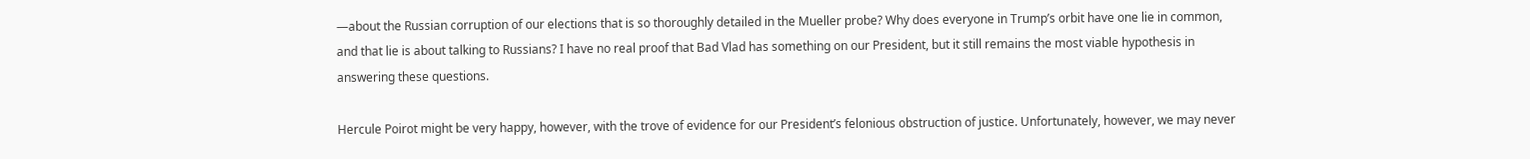—about the Russian corruption of our elections that is so thoroughly detailed in the Mueller probe? Why does everyone in Trump’s orbit have one lie in common, and that lie is about talking to Russians? I have no real proof that Bad Vlad has something on our President, but it still remains the most viable hypothesis in answering these questions.

Hercule Poirot might be very happy, however, with the trove of evidence for our President’s felonious obstruction of justice. Unfortunately, however, we may never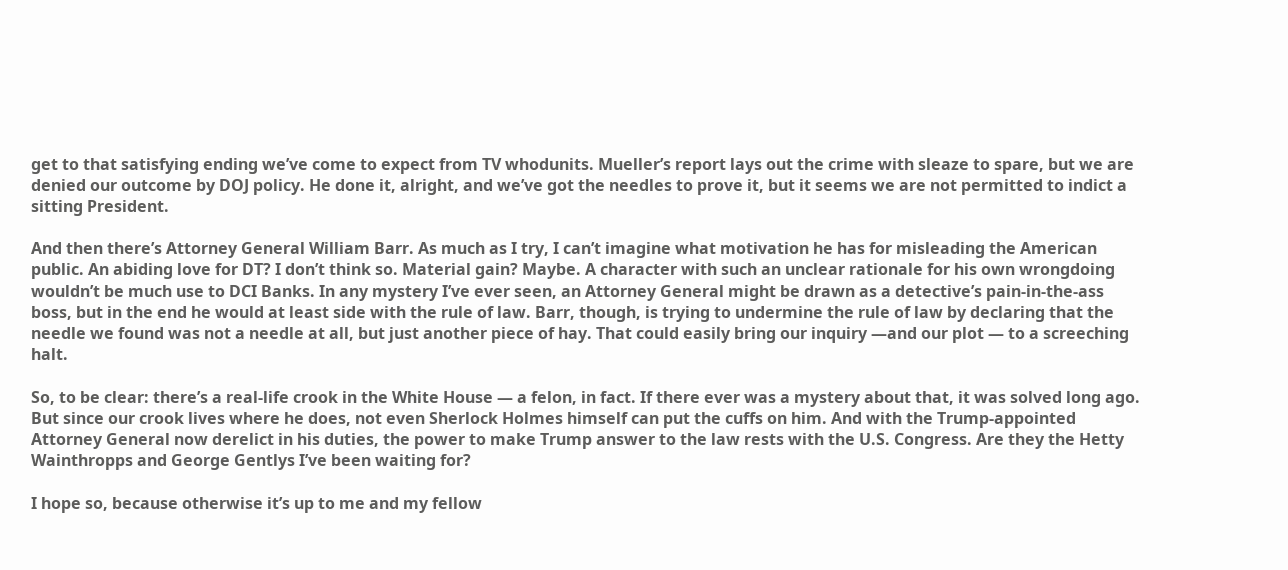get to that satisfying ending we’ve come to expect from TV whodunits. Mueller’s report lays out the crime with sleaze to spare, but we are denied our outcome by DOJ policy. He done it, alright, and we’ve got the needles to prove it, but it seems we are not permitted to indict a sitting President.

And then there’s Attorney General William Barr. As much as I try, I can’t imagine what motivation he has for misleading the American public. An abiding love for DT? I don’t think so. Material gain? Maybe. A character with such an unclear rationale for his own wrongdoing wouldn’t be much use to DCI Banks. In any mystery I’ve ever seen, an Attorney General might be drawn as a detective’s pain-in-the-ass boss, but in the end he would at least side with the rule of law. Barr, though, is trying to undermine the rule of law by declaring that the needle we found was not a needle at all, but just another piece of hay. That could easily bring our inquiry —and our plot — to a screeching halt.

So, to be clear: there’s a real-life crook in the White House — a felon, in fact. If there ever was a mystery about that, it was solved long ago. But since our crook lives where he does, not even Sherlock Holmes himself can put the cuffs on him. And with the Trump-appointed Attorney General now derelict in his duties, the power to make Trump answer to the law rests with the U.S. Congress. Are they the Hetty Wainthropps and George Gentlys I’ve been waiting for?

I hope so, because otherwise it’s up to me and my fellow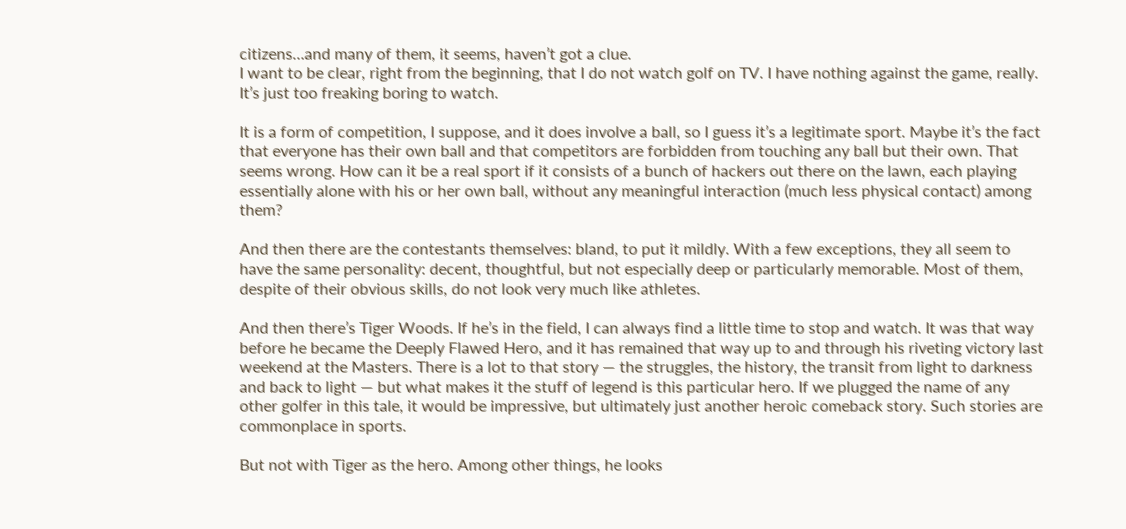citizens…and many of them, it seems, haven’t got a clue.
I want to be clear, right from the beginning, that I do not watch golf on TV. I have nothing against the game, really. It’s just too freaking boring to watch.

It is a form of competition, I suppose, and it does involve a ball, so I guess it’s a legitimate sport. Maybe it’s the fact that everyone has their own ball and that competitors are forbidden from touching any ball but their own. That seems wrong. How can it be a real sport if it consists of a bunch of hackers out there on the lawn, each playing essentially alone with his or her own ball, without any meaningful interaction (much less physical contact) among them?

And then there are the contestants themselves: bland, to put it mildly. With a few exceptions, they all seem to have the same personality: decent, thoughtful, but not especially deep or particularly memorable. Most of them, despite of their obvious skills, do not look very much like athletes.

And then there’s Tiger Woods. If he’s in the field, I can always find a little time to stop and watch. It was that way before he became the Deeply Flawed Hero, and it has remained that way up to and through his riveting victory last weekend at the Masters. There is a lot to that story — the struggles, the history, the transit from light to darkness and back to light — but what makes it the stuff of legend is this particular hero. If we plugged the name of any other golfer in this tale, it would be impressive, but ultimately just another heroic comeback story. Such stories are commonplace in sports.

But not with Tiger as the hero. Among other things, he looks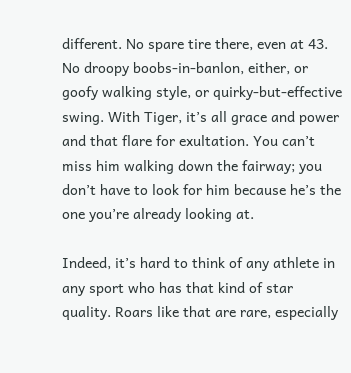different. No spare tire there, even at 43. No droopy boobs-in-banlon, either, or goofy walking style, or quirky-but-effective swing. With Tiger, it’s all grace and power and that flare for exultation. You can’t miss him walking down the fairway; you don’t have to look for him because he’s the one you’re already looking at.

Indeed, it’s hard to think of any athlete in any sport who has that kind of star quality. Roars like that are rare, especially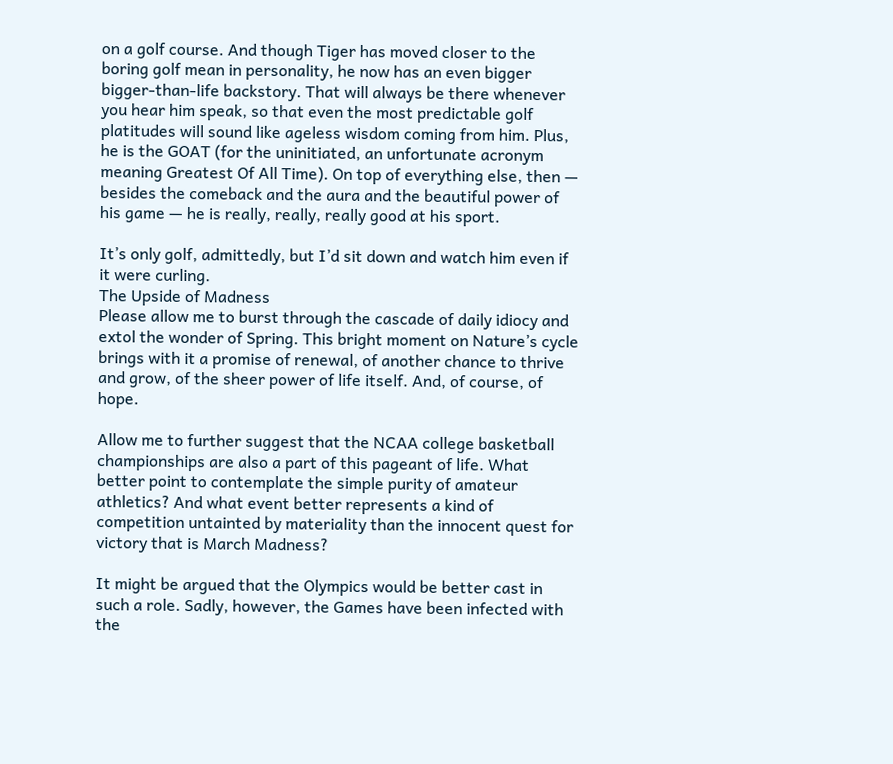on a golf course. And though Tiger has moved closer to the boring golf mean in personality, he now has an even bigger bigger-than-life backstory. That will always be there whenever you hear him speak, so that even the most predictable golf platitudes will sound like ageless wisdom coming from him. Plus, he is the GOAT (for the uninitiated, an unfortunate acronym meaning Greatest Of All Time). On top of everything else, then — besides the comeback and the aura and the beautiful power of his game — he is really, really, really good at his sport.

It’s only golf, admittedly, but I’d sit down and watch him even if it were curling.
The Upside of Madness
Please allow me to burst through the cascade of daily idiocy and extol the wonder of Spring. This bright moment on Nature’s cycle brings with it a promise of renewal, of another chance to thrive and grow, of the sheer power of life itself. And, of course, of hope.

Allow me to further suggest that the NCAA college basketball championships are also a part of this pageant of life. What better point to contemplate the simple purity of amateur athletics? And what event better represents a kind of competition untainted by materiality than the innocent quest for victory that is March Madness?

It might be argued that the Olympics would be better cast in such a role. Sadly, however, the Games have been infected with the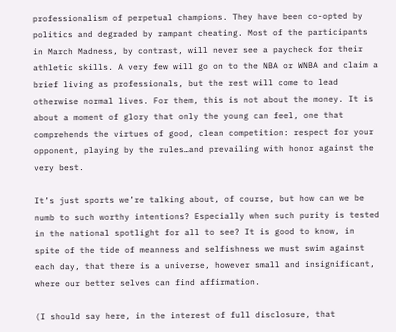professionalism of perpetual champions. They have been co-opted by politics and degraded by rampant cheating. Most of the participants in March Madness, by contrast, will never see a paycheck for their athletic skills. A very few will go on to the NBA or WNBA and claim a brief living as professionals, but the rest will come to lead otherwise normal lives. For them, this is not about the money. It is about a moment of glory that only the young can feel, one that comprehends the virtues of good, clean competition: respect for your opponent, playing by the rules…and prevailing with honor against the very best.

It’s just sports we’re talking about, of course, but how can we be numb to such worthy intentions? Especially when such purity is tested in the national spotlight for all to see? It is good to know, in spite of the tide of meanness and selfishness we must swim against each day, that there is a universe, however small and insignificant, where our better selves can find affirmation.

(I should say here, in the interest of full disclosure, that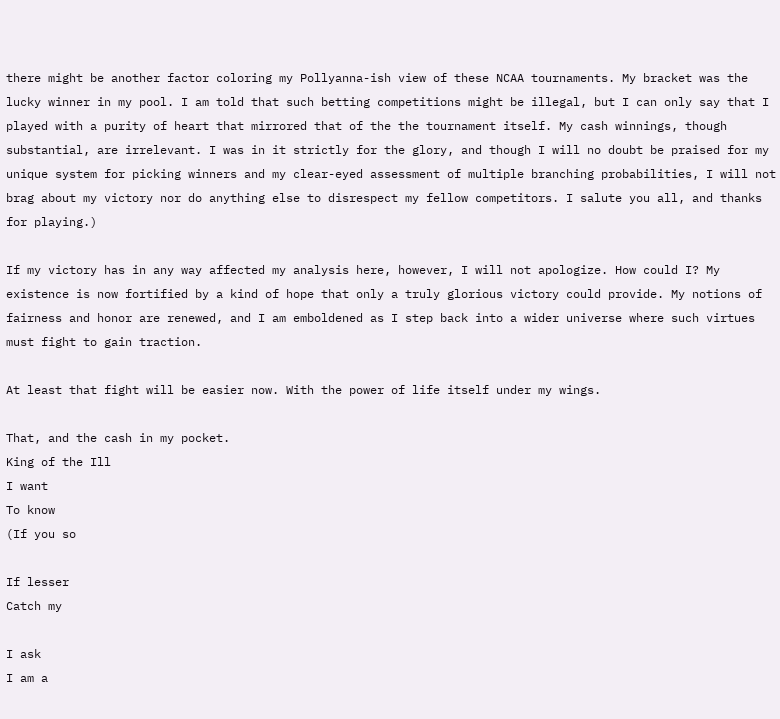there might be another factor coloring my Pollyanna-ish view of these NCAA tournaments. My bracket was the lucky winner in my pool. I am told that such betting competitions might be illegal, but I can only say that I played with a purity of heart that mirrored that of the the tournament itself. My cash winnings, though substantial, are irrelevant. I was in it strictly for the glory, and though I will no doubt be praised for my unique system for picking winners and my clear-eyed assessment of multiple branching probabilities, I will not brag about my victory nor do anything else to disrespect my fellow competitors. I salute you all, and thanks for playing.)

If my victory has in any way affected my analysis here, however, I will not apologize. How could I? My existence is now fortified by a kind of hope that only a truly glorious victory could provide. My notions of fairness and honor are renewed, and I am emboldened as I step back into a wider universe where such virtues must fight to gain traction.

At least that fight will be easier now. With the power of life itself under my wings.

That, and the cash in my pocket.
King of the Ill
I want
To know
(If you so

If lesser
Catch my

I ask
I am a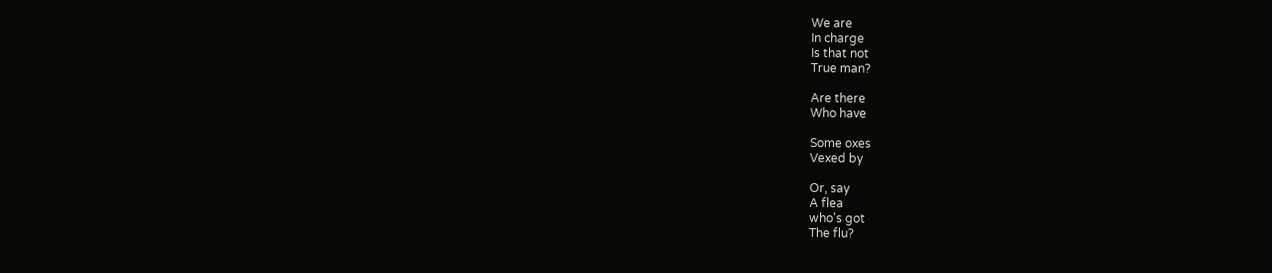We are
In charge
Is that not
True man?

Are there
Who have

Some oxes
Vexed by

Or, say
A flea
who's got
The flu?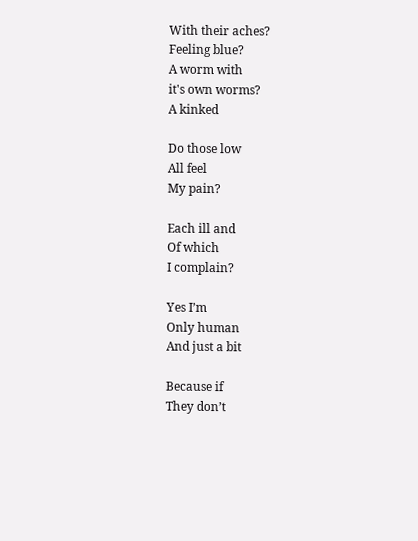With their aches?
Feeling blue?
A worm with
it's own worms?
A kinked

Do those low
All feel
My pain?

Each ill and
Of which
I complain?

Yes I’m
Only human
And just a bit

Because if
They don’t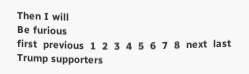Then I will
Be furious
first  previous  1  2  3  4  5  6  7  8  next  last
Trump supporters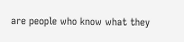are people who know what they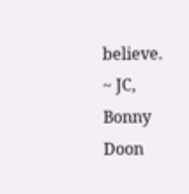believe.
~ JC, Bonny Doon